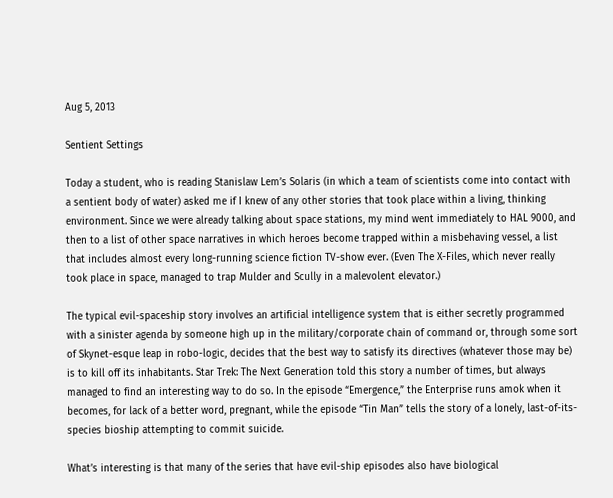Aug 5, 2013

Sentient Settings

Today a student, who is reading Stanislaw Lem’s Solaris (in which a team of scientists come into contact with a sentient body of water) asked me if I knew of any other stories that took place within a living, thinking environment. Since we were already talking about space stations, my mind went immediately to HAL 9000, and then to a list of other space narratives in which heroes become trapped within a misbehaving vessel, a list that includes almost every long-running science fiction TV-show ever. (Even The X-Files, which never really took place in space, managed to trap Mulder and Scully in a malevolent elevator.)

The typical evil-spaceship story involves an artificial intelligence system that is either secretly programmed with a sinister agenda by someone high up in the military/corporate chain of command or, through some sort of Skynet-esque leap in robo-logic, decides that the best way to satisfy its directives (whatever those may be) is to kill off its inhabitants. Star Trek: The Next Generation told this story a number of times, but always managed to find an interesting way to do so. In the episode “Emergence,” the Enterprise runs amok when it becomes, for lack of a better word, pregnant, while the episode “Tin Man” tells the story of a lonely, last-of-its-species bioship attempting to commit suicide.

What’s interesting is that many of the series that have evil-ship episodes also have biological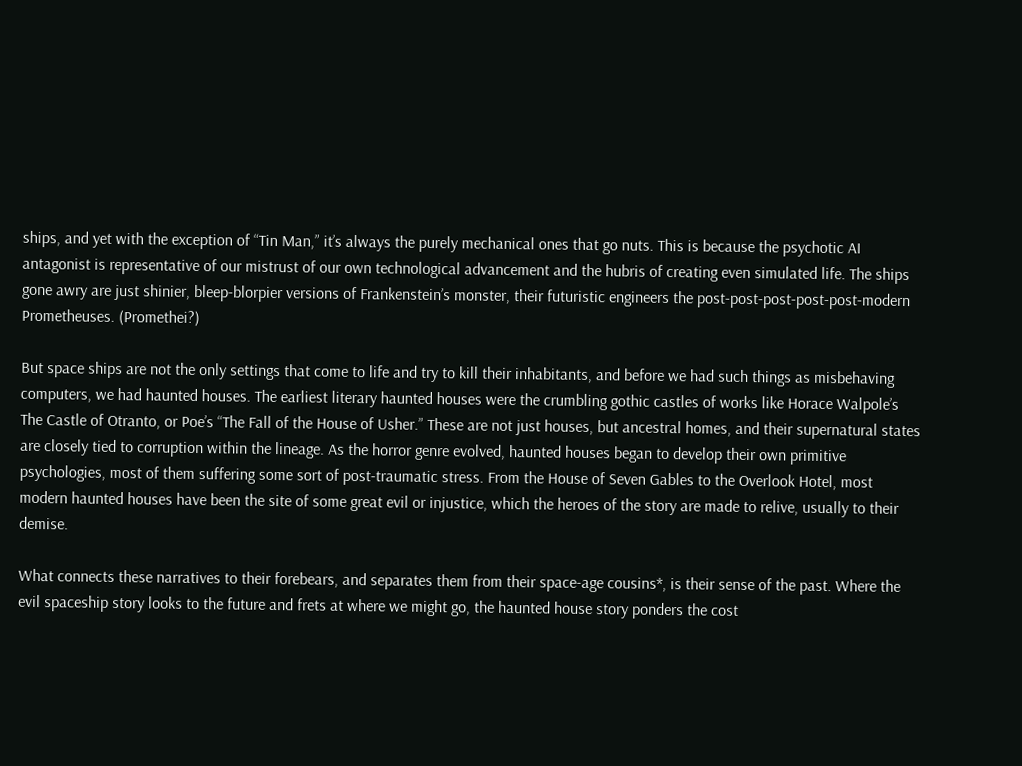ships, and yet with the exception of “Tin Man,” it’s always the purely mechanical ones that go nuts. This is because the psychotic AI antagonist is representative of our mistrust of our own technological advancement and the hubris of creating even simulated life. The ships gone awry are just shinier, bleep-blorpier versions of Frankenstein’s monster, their futuristic engineers the post-post-post-post-post-modern Prometheuses. (Promethei?)

But space ships are not the only settings that come to life and try to kill their inhabitants, and before we had such things as misbehaving computers, we had haunted houses. The earliest literary haunted houses were the crumbling gothic castles of works like Horace Walpole’s The Castle of Otranto, or Poe’s “The Fall of the House of Usher.” These are not just houses, but ancestral homes, and their supernatural states are closely tied to corruption within the lineage. As the horror genre evolved, haunted houses began to develop their own primitive psychologies, most of them suffering some sort of post-traumatic stress. From the House of Seven Gables to the Overlook Hotel, most modern haunted houses have been the site of some great evil or injustice, which the heroes of the story are made to relive, usually to their demise.

What connects these narratives to their forebears, and separates them from their space-age cousins*, is their sense of the past. Where the evil spaceship story looks to the future and frets at where we might go, the haunted house story ponders the cost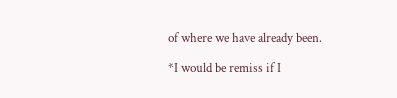of where we have already been.

*I would be remiss if I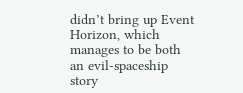didn’t bring up Event Horizon, which manages to be both an evil-spaceship story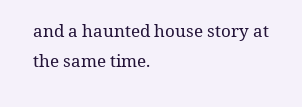and a haunted house story at the same time.